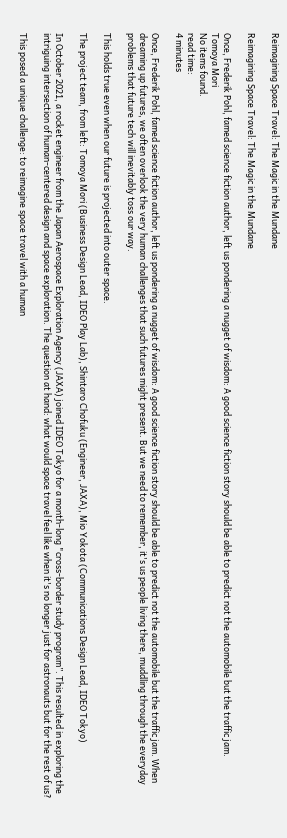Reimagining Space Travel: The Magic in the Mundane

Reimagining Space Travel: The Magic in the Mundane

Once, Frederik Pohl, famed science fiction author, left us pondering a nugget of wisdom: A good science fiction story should be able to predict not the automobile but the traffic jam.
Tomoya Mori
No items found.
read time:
4 minutes

Once, Frederik Pohl, famed science fiction author, left us pondering a nugget of wisdom: A good science fiction story should be able to predict not the automobile but the traffic jam. When dreaming up futures, we often overlook the very human challenges that such futures might present. But we need to remember, it's us people living there, muddling through the everyday problems that future tech will inevitably toss our way.

This holds true even when our future is projected into outer space.

The project team, from left: Tomoya Mori (Business Design Lead, IDEO Play Lab), Shintaro Chofuku (Engineer, JAXA), Mio Yokota (Communications Design Lead, IDEO Tokyo)

In October 2021, a rocket engineer from the Japan Aerospace Exploration Agency (JAXA) joined IDEO Tokyo for a month-long "cross-border study program”. This resulted in exploring the intriguing intersection of human-centered design and space exploration. The question at hand: what would space travel feel like when it's no longer just for astronauts but for the rest of us?

This posed a unique challenge: to reimagine space travel with a human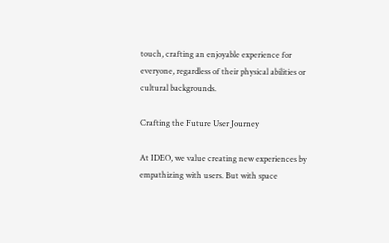touch, crafting an enjoyable experience for everyone, regardless of their physical abilities or cultural backgrounds.

Crafting the Future User Journey

At IDEO, we value creating new experiences by empathizing with users. But with space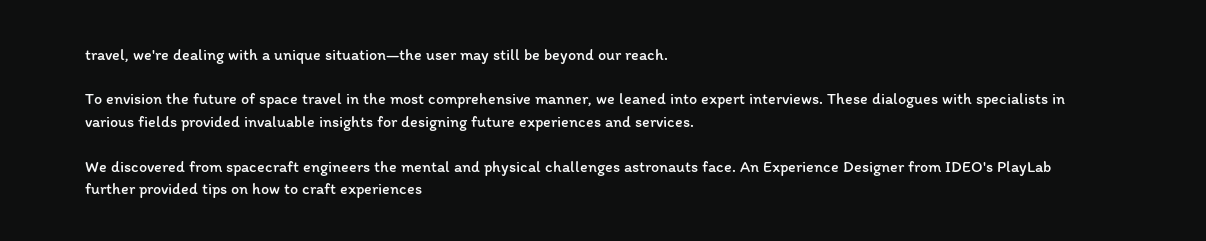travel, we're dealing with a unique situation—the user may still be beyond our reach.

To envision the future of space travel in the most comprehensive manner, we leaned into expert interviews. These dialogues with specialists in various fields provided invaluable insights for designing future experiences and services.

We discovered from spacecraft engineers the mental and physical challenges astronauts face. An Experience Designer from IDEO's PlayLab further provided tips on how to craft experiences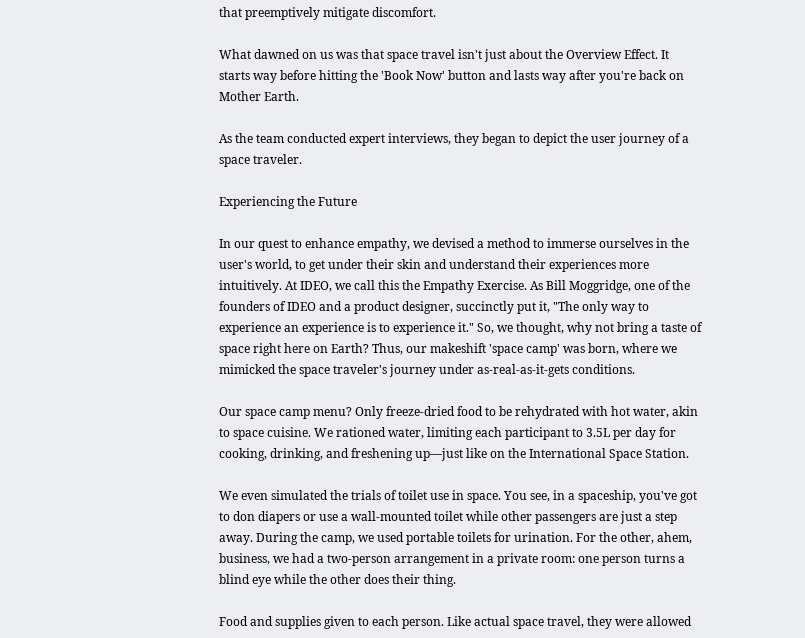that preemptively mitigate discomfort.

What dawned on us was that space travel isn't just about the Overview Effect. It starts way before hitting the 'Book Now' button and lasts way after you're back on Mother Earth.

As the team conducted expert interviews, they began to depict the user journey of a space traveler.

Experiencing the Future

In our quest to enhance empathy, we devised a method to immerse ourselves in the user's world, to get under their skin and understand their experiences more intuitively. At IDEO, we call this the Empathy Exercise. As Bill Moggridge, one of the founders of IDEO and a product designer, succinctly put it, "The only way to experience an experience is to experience it." So, we thought, why not bring a taste of space right here on Earth? Thus, our makeshift 'space camp' was born, where we mimicked the space traveler's journey under as-real-as-it-gets conditions.

Our space camp menu? Only freeze-dried food to be rehydrated with hot water, akin to space cuisine. We rationed water, limiting each participant to 3.5L per day for cooking, drinking, and freshening up—just like on the International Space Station.

We even simulated the trials of toilet use in space. You see, in a spaceship, you've got to don diapers or use a wall-mounted toilet while other passengers are just a step away. During the camp, we used portable toilets for urination. For the other, ahem, business, we had a two-person arrangement in a private room: one person turns a blind eye while the other does their thing.

Food and supplies given to each person. Like actual space travel, they were allowed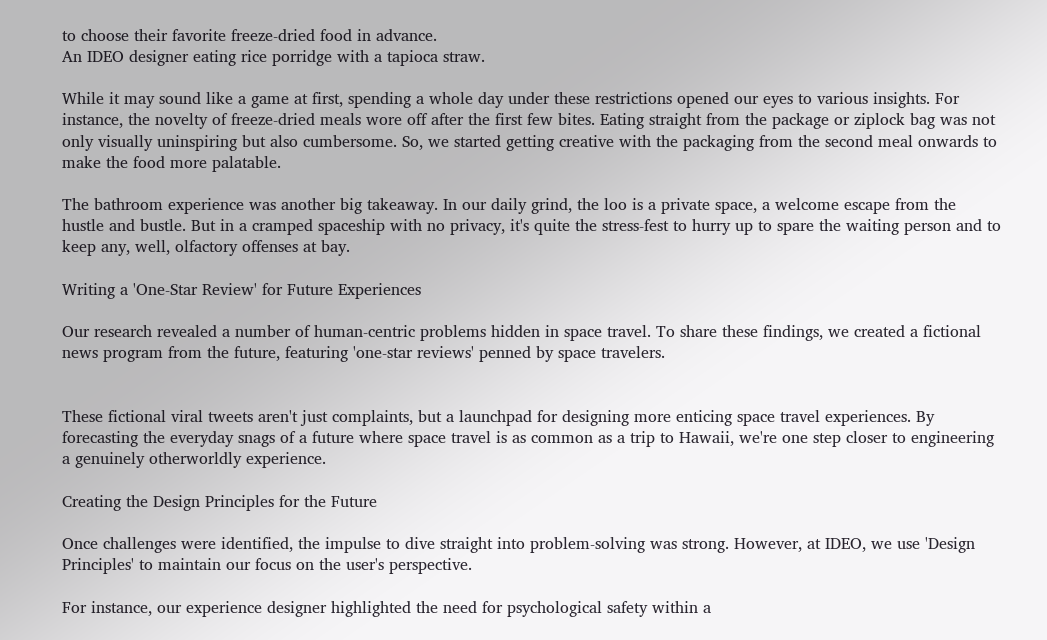to choose their favorite freeze-dried food in advance.
An IDEO designer eating rice porridge with a tapioca straw.

While it may sound like a game at first, spending a whole day under these restrictions opened our eyes to various insights. For instance, the novelty of freeze-dried meals wore off after the first few bites. Eating straight from the package or ziplock bag was not only visually uninspiring but also cumbersome. So, we started getting creative with the packaging from the second meal onwards to make the food more palatable.

The bathroom experience was another big takeaway. In our daily grind, the loo is a private space, a welcome escape from the hustle and bustle. But in a cramped spaceship with no privacy, it's quite the stress-fest to hurry up to spare the waiting person and to keep any, well, olfactory offenses at bay.

Writing a 'One-Star Review' for Future Experiences

Our research revealed a number of human-centric problems hidden in space travel. To share these findings, we created a fictional news program from the future, featuring 'one-star reviews' penned by space travelers.


These fictional viral tweets aren't just complaints, but a launchpad for designing more enticing space travel experiences. By forecasting the everyday snags of a future where space travel is as common as a trip to Hawaii, we're one step closer to engineering a genuinely otherworldly experience.

Creating the Design Principles for the Future

Once challenges were identified, the impulse to dive straight into problem-solving was strong. However, at IDEO, we use 'Design Principles' to maintain our focus on the user's perspective.

For instance, our experience designer highlighted the need for psychological safety within a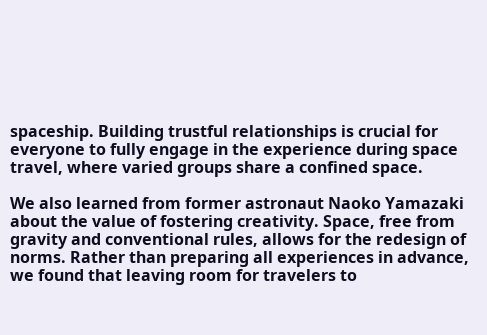spaceship. Building trustful relationships is crucial for everyone to fully engage in the experience during space travel, where varied groups share a confined space.

We also learned from former astronaut Naoko Yamazaki about the value of fostering creativity. Space, free from gravity and conventional rules, allows for the redesign of norms. Rather than preparing all experiences in advance, we found that leaving room for travelers to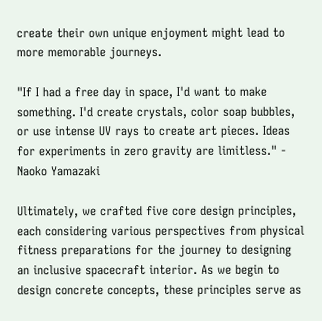create their own unique enjoyment might lead to more memorable journeys.

"If I had a free day in space, I'd want to make something. I'd create crystals, color soap bubbles, or use intense UV rays to create art pieces. Ideas for experiments in zero gravity are limitless." - Naoko Yamazaki

Ultimately, we crafted five core design principles, each considering various perspectives from physical fitness preparations for the journey to designing an inclusive spacecraft interior. As we begin to design concrete concepts, these principles serve as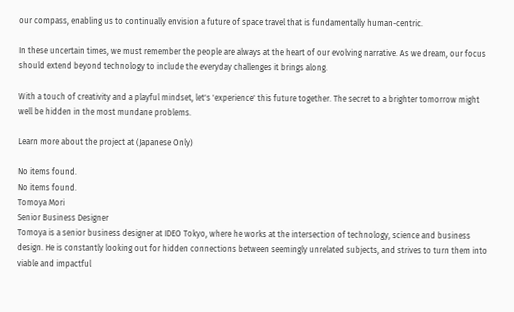our compass, enabling us to continually envision a future of space travel that is fundamentally human-centric.

In these uncertain times, we must remember the people are always at the heart of our evolving narrative. As we dream, our focus should extend beyond technology to include the everyday challenges it brings along.

With a touch of creativity and a playful mindset, let's 'experience' this future together. The secret to a brighter tomorrow might well be hidden in the most mundane problems.

Learn more about the project at (Japanese Only)

No items found.
No items found.
Tomoya Mori
Senior Business Designer
Tomoya is a senior business designer at IDEO Tokyo, where he works at the intersection of technology, science and business design. He is constantly looking out for hidden connections between seemingly unrelated subjects, and strives to turn them into viable and impactful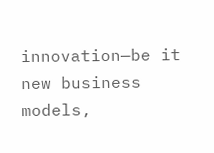innovation—be it new business models,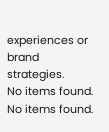experiences or brand strategies.
No items found.
No items found.